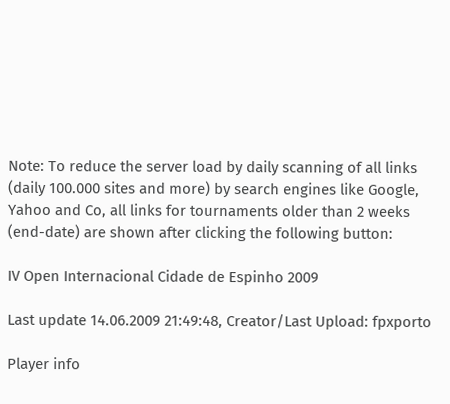Note: To reduce the server load by daily scanning of all links (daily 100.000 sites and more) by search engines like Google, Yahoo and Co, all links for tournaments older than 2 weeks (end-date) are shown after clicking the following button:

IV Open Internacional Cidade de Espinho 2009

Last update 14.06.2009 21:49:48, Creator/Last Upload: fpxporto

Player info